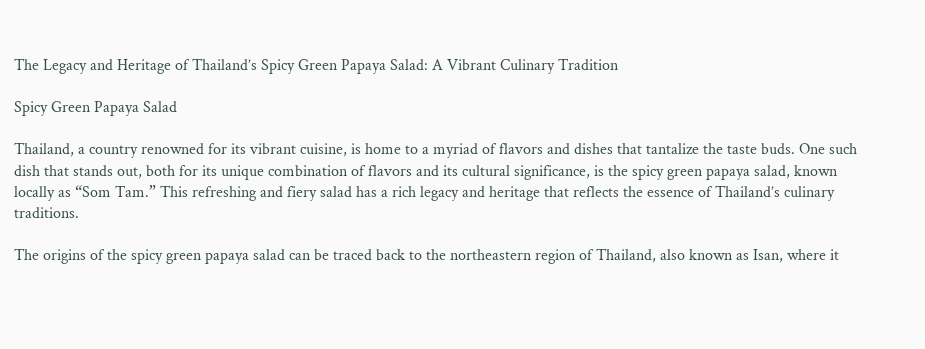The Legacy and Heritage of Thailand’s Spicy Green Papaya Salad: A Vibrant Culinary Tradition

Spicy Green Papaya Salad

Thailand, a country renowned for its vibrant cuisine, is home to a myriad of flavors and dishes that tantalize the taste buds. One such dish that stands out, both for its unique combination of flavors and its cultural significance, is the spicy green papaya salad, known locally as “Som Tam.” This refreshing and fiery salad has a rich legacy and heritage that reflects the essence of Thailand’s culinary traditions.

The origins of the spicy green papaya salad can be traced back to the northeastern region of Thailand, also known as Isan, where it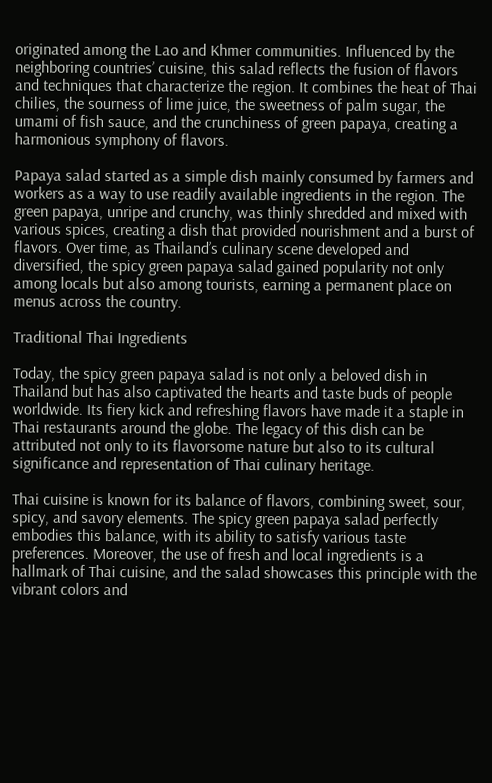originated among the Lao and Khmer communities. Influenced by the neighboring countries’ cuisine, this salad reflects the fusion of flavors and techniques that characterize the region. It combines the heat of Thai chilies, the sourness of lime juice, the sweetness of palm sugar, the umami of fish sauce, and the crunchiness of green papaya, creating a harmonious symphony of flavors.

Papaya salad started as a simple dish mainly consumed by farmers and workers as a way to use readily available ingredients in the region. The green papaya, unripe and crunchy, was thinly shredded and mixed with various spices, creating a dish that provided nourishment and a burst of flavors. Over time, as Thailand’s culinary scene developed and diversified, the spicy green papaya salad gained popularity not only among locals but also among tourists, earning a permanent place on menus across the country.

Traditional Thai Ingredients

Today, the spicy green papaya salad is not only a beloved dish in Thailand but has also captivated the hearts and taste buds of people worldwide. Its fiery kick and refreshing flavors have made it a staple in Thai restaurants around the globe. The legacy of this dish can be attributed not only to its flavorsome nature but also to its cultural significance and representation of Thai culinary heritage.

Thai cuisine is known for its balance of flavors, combining sweet, sour, spicy, and savory elements. The spicy green papaya salad perfectly embodies this balance, with its ability to satisfy various taste preferences. Moreover, the use of fresh and local ingredients is a hallmark of Thai cuisine, and the salad showcases this principle with the vibrant colors and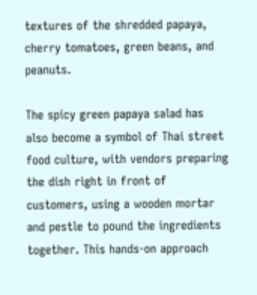textures of the shredded papaya, cherry tomatoes, green beans, and peanuts.

The spicy green papaya salad has also become a symbol of Thai street food culture, with vendors preparing the dish right in front of customers, using a wooden mortar and pestle to pound the ingredients together. This hands-on approach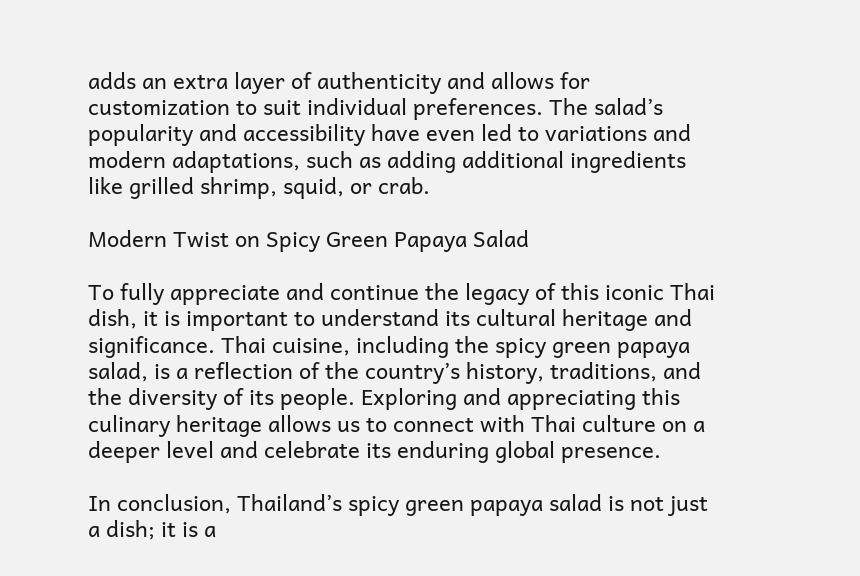adds an extra layer of authenticity and allows for customization to suit individual preferences. The salad’s popularity and accessibility have even led to variations and modern adaptations, such as adding additional ingredients like grilled shrimp, squid, or crab.

Modern Twist on Spicy Green Papaya Salad

To fully appreciate and continue the legacy of this iconic Thai dish, it is important to understand its cultural heritage and significance. Thai cuisine, including the spicy green papaya salad, is a reflection of the country’s history, traditions, and the diversity of its people. Exploring and appreciating this culinary heritage allows us to connect with Thai culture on a deeper level and celebrate its enduring global presence.

In conclusion, Thailand’s spicy green papaya salad is not just a dish; it is a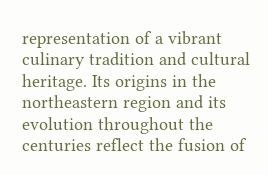representation of a vibrant culinary tradition and cultural heritage. Its origins in the northeastern region and its evolution throughout the centuries reflect the fusion of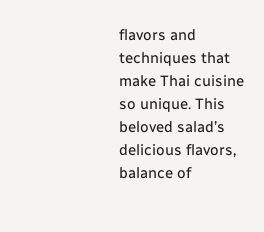flavors and techniques that make Thai cuisine so unique. This beloved salad’s delicious flavors, balance of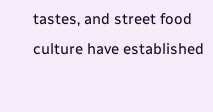tastes, and street food culture have established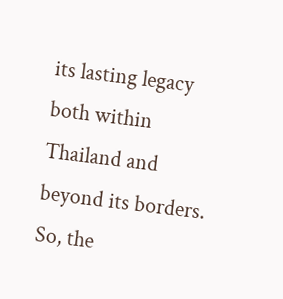its lasting legacy both within Thailand and beyond its borders. So, the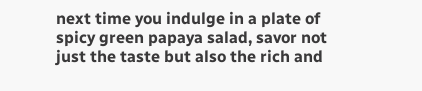next time you indulge in a plate of spicy green papaya salad, savor not just the taste but also the rich and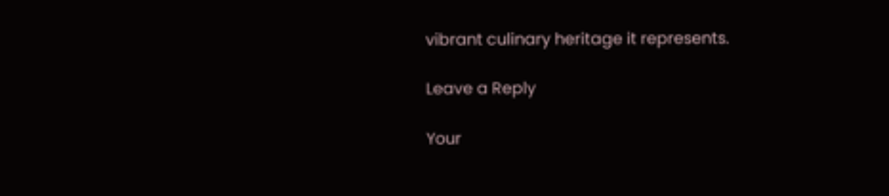vibrant culinary heritage it represents.

Leave a Reply

Your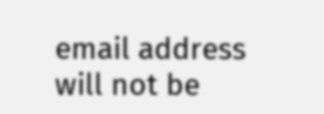email address will not be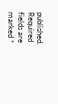published. Required fields are marked *